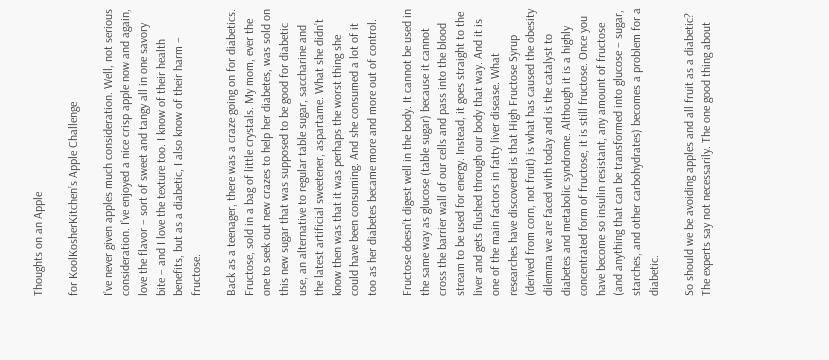Thoughts on an Apple

for KoolKosherKitchen’s Apple Challenge

I’ve never given apples much consideration. Well, not serious consideration. I’ve enjoyed a nice crisp apple now and again, love the flavor – sort of sweet and tangy all in one savory bite – and I love the texture too. I know of their health benefits, but as a diabetic, I also know of their harm – fructose.

Back as a teenager, there was a craze going on for diabetics. Fructose, sold in a bag of little crystals. My mom, ever the one to seek out new crazes to help her diabetes, was sold on this new sugar that was supposed to be good for diabetic use, an alternative to regular table sugar, saccharine and the latest artificial sweetener, aspartame. What she didn’t know then was that it was perhaps the worst thing she could have been consuming. And she consumed a lot of it too as her diabetes became more and more out of control.

Fructose doesn’t digest well in the body. It cannot be used in the same way as glucose (table sugar) because it cannot cross the barrier wall of our cells and pass into the blood stream to be used for energy. Instead, it goes straight to the liver and gets flushed through our body that way. And it is one of the main factors in fatty liver disease. What researches have discovered is that High Fructose Syrup (derived from corn, not fruit) is what has caused the obesity dilemma we are faced with today and is the catalyst to diabetes and metabolic syndrome. Although it is a highly concentrated form of fructose, it is still fructose. Once you have become so insulin resistant, any amount of fructose (and anything that can be transformed into glucose – sugar, starches, and other carbohydrates) becomes a problem for a diabetic.

So should we be avoiding apples and all fruit as a diabetic? The experts say not necessarily. The one good thing about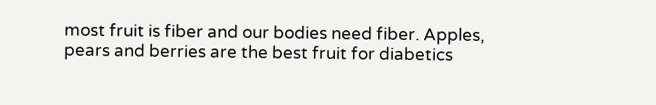most fruit is fiber and our bodies need fiber. Apples, pears and berries are the best fruit for diabetics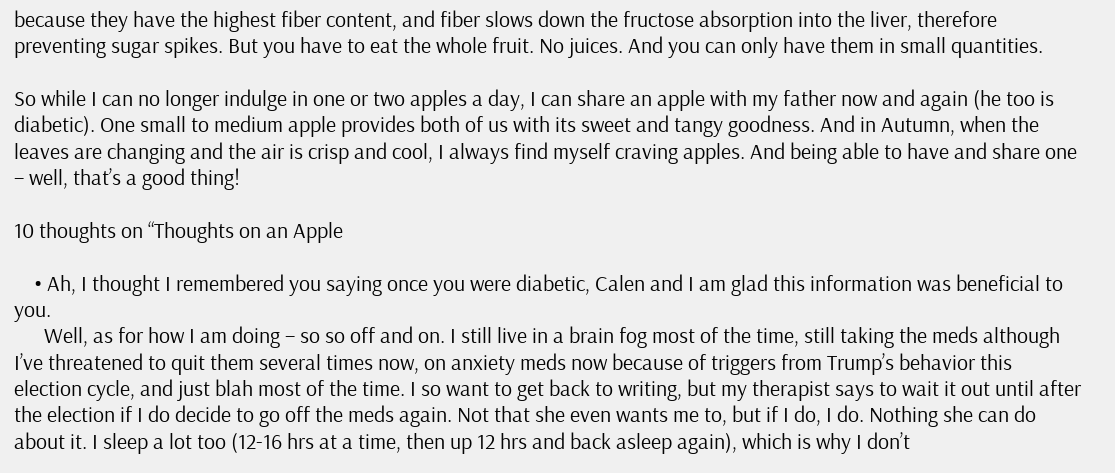because they have the highest fiber content, and fiber slows down the fructose absorption into the liver, therefore preventing sugar spikes. But you have to eat the whole fruit. No juices. And you can only have them in small quantities.

So while I can no longer indulge in one or two apples a day, I can share an apple with my father now and again (he too is diabetic). One small to medium apple provides both of us with its sweet and tangy goodness. And in Autumn, when the leaves are changing and the air is crisp and cool, I always find myself craving apples. And being able to have and share one – well, that’s a good thing!

10 thoughts on “Thoughts on an Apple

    • Ah, I thought I remembered you saying once you were diabetic, Calen and I am glad this information was beneficial to you.
      Well, as for how I am doing – so so off and on. I still live in a brain fog most of the time, still taking the meds although I’ve threatened to quit them several times now, on anxiety meds now because of triggers from Trump’s behavior this election cycle, and just blah most of the time. I so want to get back to writing, but my therapist says to wait it out until after the election if I do decide to go off the meds again. Not that she even wants me to, but if I do, I do. Nothing she can do about it. I sleep a lot too (12-16 hrs at a time, then up 12 hrs and back asleep again), which is why I don’t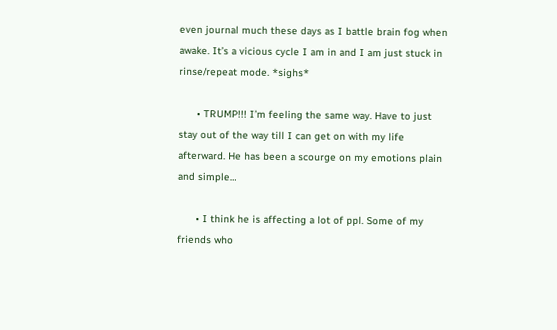even journal much these days as I battle brain fog when awake. It’s a vicious cycle I am in and I am just stuck in rinse/repeat mode. *sighs*

      • TRUMP!!! I’m feeling the same way. Have to just stay out of the way till I can get on with my life afterward. He has been a scourge on my emotions plain and simple…

      • I think he is affecting a lot of ppl. Some of my friends who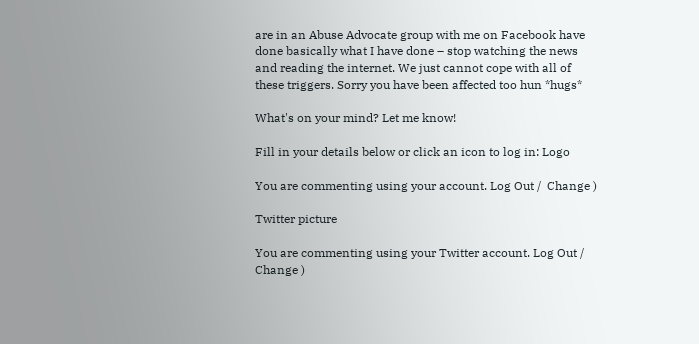are in an Abuse Advocate group with me on Facebook have done basically what I have done – stop watching the news and reading the internet. We just cannot cope with all of these triggers. Sorry you have been affected too hun *hugs*

What's on your mind? Let me know!

Fill in your details below or click an icon to log in: Logo

You are commenting using your account. Log Out /  Change )

Twitter picture

You are commenting using your Twitter account. Log Out /  Change )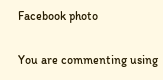Facebook photo

You are commenting using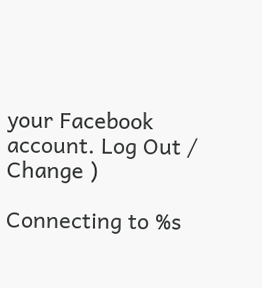your Facebook account. Log Out /  Change )

Connecting to %s